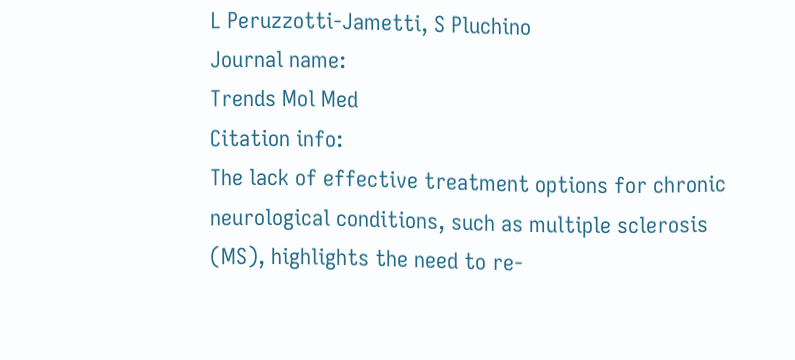L Peruzzotti-Jametti, S Pluchino
Journal name:
Trends Mol Med
Citation info:
The lack of effective treatment options for chronic neurological conditions, such as multiple sclerosis (MS), highlights the need to re-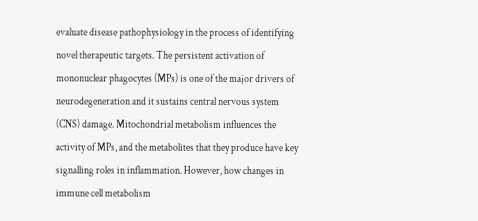evaluate disease pathophysiology in the process of identifying novel therapeutic targets. The persistent activation of mononuclear phagocytes (MPs) is one of the major drivers of neurodegeneration and it sustains central nervous system (CNS) damage. Mitochondrial metabolism influences the activity of MPs, and the metabolites that they produce have key signalling roles in inflammation. However, how changes in immune cell metabolism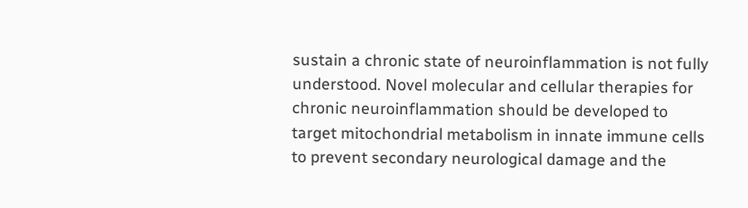sustain a chronic state of neuroinflammation is not fully understood. Novel molecular and cellular therapies for chronic neuroinflammation should be developed to target mitochondrial metabolism in innate immune cells to prevent secondary neurological damage and the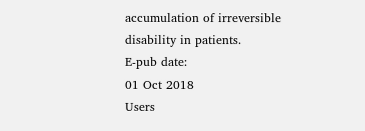accumulation of irreversible disability in patients.
E-pub date:
01 Oct 2018
Users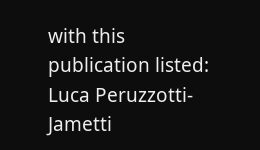with this publication listed:
Luca Peruzzotti-Jametti